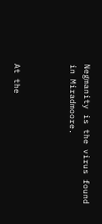Negmanity is the virus found in Miradmoore.



At the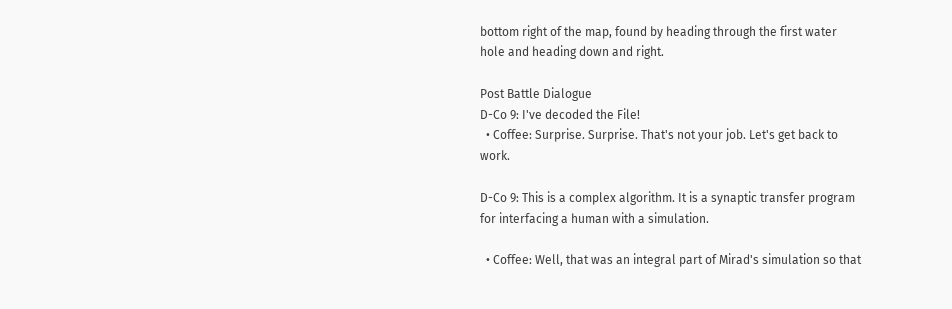bottom right of the map, found by heading through the first water hole and heading down and right.

Post Battle Dialogue
D-Co 9: I've decoded the File!
  • Coffee: Surprise. Surprise. That's not your job. Let's get back to work.

D-Co 9: This is a complex algorithm. It is a synaptic transfer program for interfacing a human with a simulation.

  • Coffee: Well, that was an integral part of Mirad's simulation so that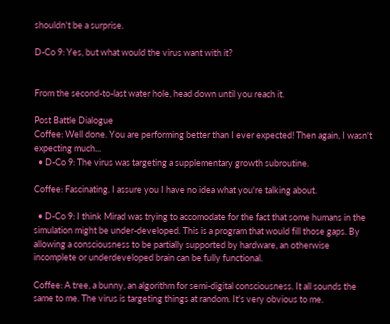shouldn't be a surprise.

D-Co 9: Yes, but what would the virus want with it?


From the second-to-last water hole, head down until you reach it.

Post Battle Dialogue
Coffee: Well done. You are performing better than I ever expected! Then again, I wasn't expecting much...
  • D-Co 9: The virus was targeting a supplementary growth subroutine.

Coffee: Fascinating. I assure you I have no idea what you're talking about.

  • D-Co 9: I think Mirad was trying to accomodate for the fact that some humans in the simulation might be under-developed. This is a program that would fill those gaps. By allowing a consciousness to be partially supported by hardware, an otherwise incomplete or underdeveloped brain can be fully functional.

Coffee: A tree, a bunny, an algorithm for semi-digital consciousness. It all sounds the same to me. The virus is targeting things at random. It's very obvious to me.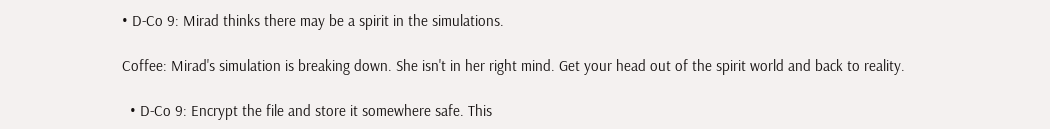• D-Co 9: Mirad thinks there may be a spirit in the simulations.

Coffee: Mirad's simulation is breaking down. She isn't in her right mind. Get your head out of the spirit world and back to reality.

  • D-Co 9: Encrypt the file and store it somewhere safe. This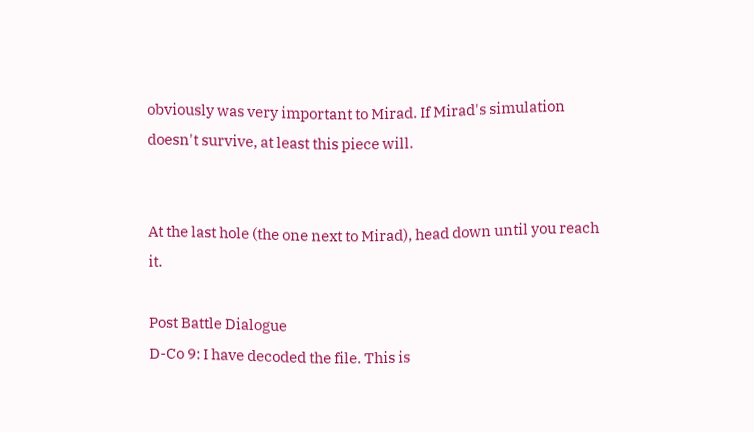obviously was very important to Mirad. If Mirad's simulation doesn't survive, at least this piece will.


At the last hole (the one next to Mirad), head down until you reach it.

Post Battle Dialogue
D-Co 9: I have decoded the file. This is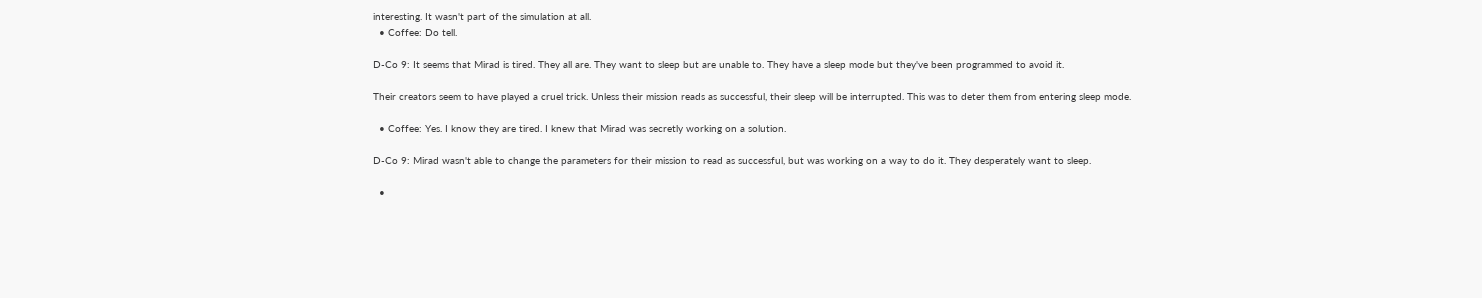interesting. It wasn't part of the simulation at all.
  • Coffee: Do tell.

D-Co 9: It seems that Mirad is tired. They all are. They want to sleep but are unable to. They have a sleep mode but they've been programmed to avoid it.

Their creators seem to have played a cruel trick. Unless their mission reads as successful, their sleep will be interrupted. This was to deter them from entering sleep mode.

  • Coffee: Yes. I know they are tired. I knew that Mirad was secretly working on a solution.

D-Co 9: Mirad wasn't able to change the parameters for their mission to read as successful, but was working on a way to do it. They desperately want to sleep.

  •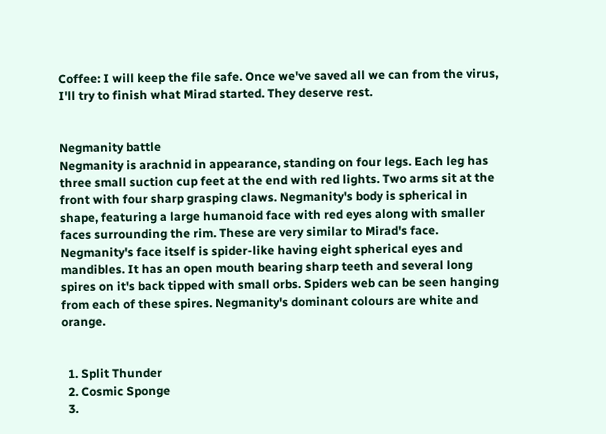Coffee: I will keep the file safe. Once we've saved all we can from the virus, I'll try to finish what Mirad started. They deserve rest.


Negmanity battle
Negmanity is arachnid in appearance, standing on four legs. Each leg has three small suction cup feet at the end with red lights. Two arms sit at the front with four sharp grasping claws. Negmanity's body is spherical in shape, featuring a large humanoid face with red eyes along with smaller faces surrounding the rim. These are very similar to Mirad's face. Negmanity's face itself is spider-like having eight spherical eyes and mandibles. It has an open mouth bearing sharp teeth and several long spires on it's back tipped with small orbs. Spiders web can be seen hanging from each of these spires. Negmanity's dominant colours are white and orange.


  1. Split Thunder
  2. Cosmic Sponge
  3.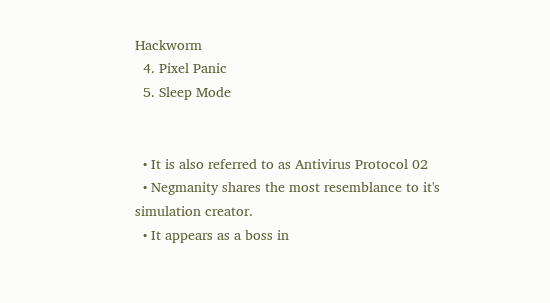Hackworm
  4. Pixel Panic
  5. Sleep Mode


  • It is also referred to as Antivirus Protocol 02
  • Negmanity shares the most resemblance to it's simulation creator.
  • It appears as a boss in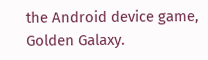the Android device game, Golden Galaxy.